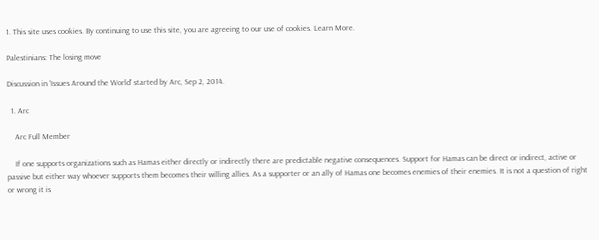1. This site uses cookies. By continuing to use this site, you are agreeing to our use of cookies. Learn More.

Palestinians: The losing move

Discussion in 'Issues Around the World' started by Arc, Sep 2, 2014.

  1. Arc

    Arc Full Member

    If one supports organizations such as Hamas either directly or indirectly there are predictable negative consequences. Support for Hamas can be direct or indirect, active or passive but either way whoever supports them becomes their willing allies. As a supporter or an ally of Hamas one becomes enemies of their enemies. It is not a question of right or wrong it is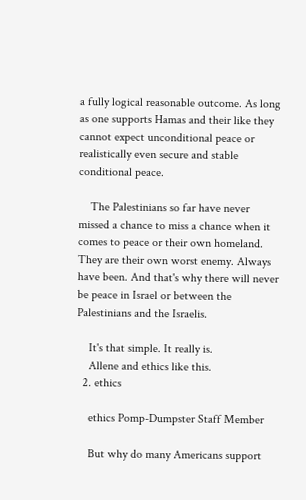a fully logical reasonable outcome. As long as one supports Hamas and their like they cannot expect unconditional peace or realistically even secure and stable conditional peace.

    The Palestinians so far have never missed a chance to miss a chance when it comes to peace or their own homeland. They are their own worst enemy. Always have been. And that's why there will never be peace in Israel or between the Palestinians and the Israelis.

    It's that simple. It really is.
    Allene and ethics like this.
  2. ethics

    ethics Pomp-Dumpster Staff Member

    But why do many Americans support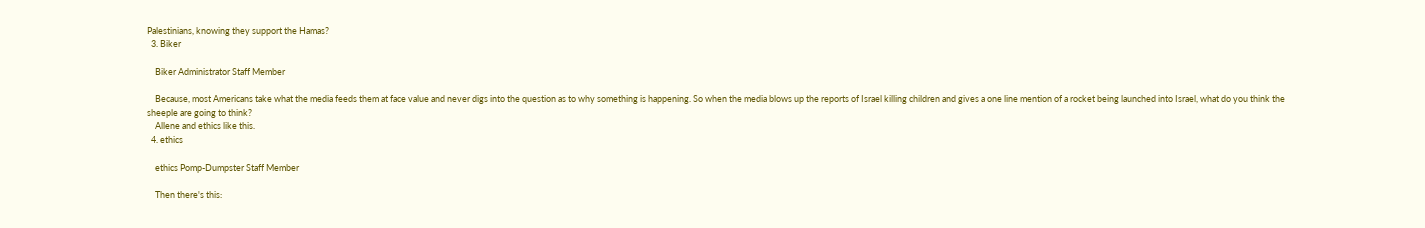Palestinians, knowing they support the Hamas?
  3. Biker

    Biker Administrator Staff Member

    Because, most Americans take what the media feeds them at face value and never digs into the question as to why something is happening. So when the media blows up the reports of Israel killing children and gives a one line mention of a rocket being launched into Israel, what do you think the sheeple are going to think?
    Allene and ethics like this.
  4. ethics

    ethics Pomp-Dumpster Staff Member

    Then there's this: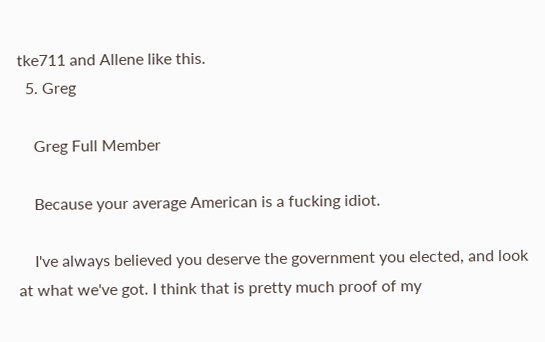tke711 and Allene like this.
  5. Greg

    Greg Full Member

    Because your average American is a fucking idiot.

    I've always believed you deserve the government you elected, and look at what we've got. I think that is pretty much proof of my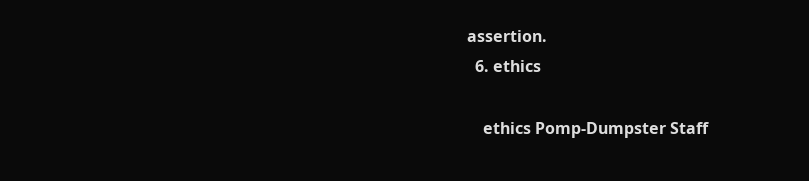assertion.
  6. ethics

    ethics Pomp-Dumpster Staff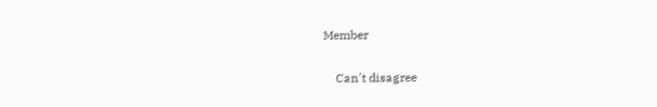Member

    Can't disagree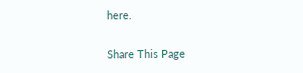here.

Share This Page